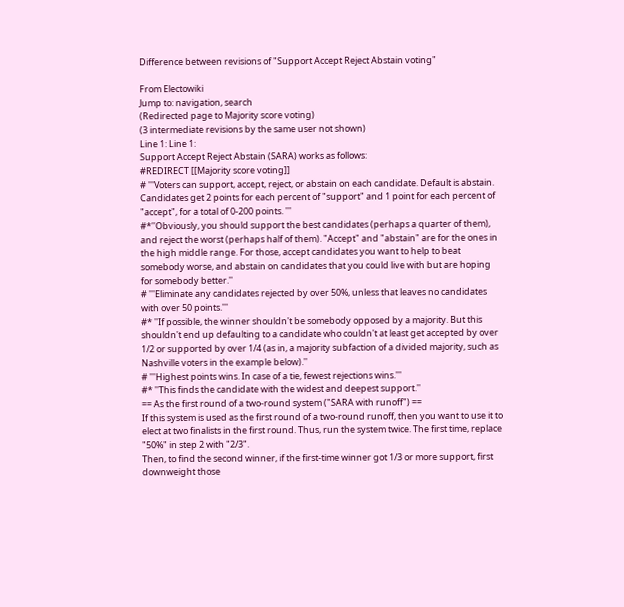Difference between revisions of "Support Accept Reject Abstain voting"

From Electowiki
Jump to: navigation, search
(Redirected page to Majority score voting)
(3 intermediate revisions by the same user not shown)
Line 1: Line 1:
Support Accept Reject Abstain (SARA) works as follows:
#REDIRECT [[Majority score voting]]
# '''Voters can support, accept, reject, or abstain on each candidate. Default is abstain. Candidates get 2 points for each percent of "support" and 1 point for each percent of "accept", for a total of 0-200 points. '''
#*''Obviously, you should support the best candidates (perhaps a quarter of them), and reject the worst (perhaps half of them). "Accept" and "abstain" are for the ones in the high middle range. For those, accept candidates you want to help to beat somebody worse, and abstain on candidates that you could live with but are hoping for somebody better.''
# '''Eliminate any candidates rejected by over 50%, unless that leaves no candidates with over 50 points.'''
#* ''If possible, the winner shouldn't be somebody opposed by a majority. But this shouldn't end up defaulting to a candidate who couldn't at least get accepted by over 1/2 or supported by over 1/4 (as in, a majority subfaction of a divided majority, such as Nashville voters in the example below).''
# '''Highest points wins. In case of a tie, fewest rejections wins.'''
#* ''This finds the candidate with the widest and deepest support.''
== As the first round of a two-round system ("SARA with runoff") ==
If this system is used as the first round of a two-round runoff, then you want to use it to elect at two finalists in the first round. Thus, run the system twice. The first time, replace "50%" in step 2 with "2/3".
Then, to find the second winner, if the first-time winner got 1/3 or more support, first downweight those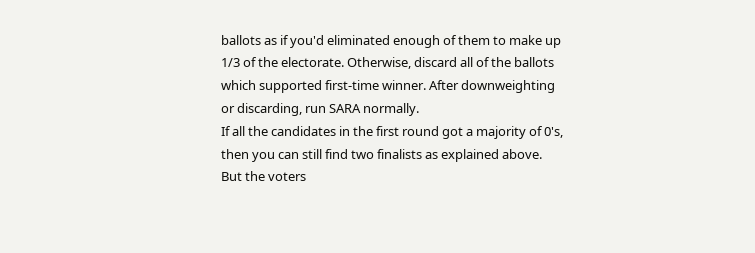ballots as if you'd eliminated enough of them to make up 1/3 of the electorate. Otherwise, discard all of the ballots which supported first-time winner. After downweighting or discarding, run SARA normally.
If all the candidates in the first round got a majority of 0's, then you can still find two finalists as explained above. But the voters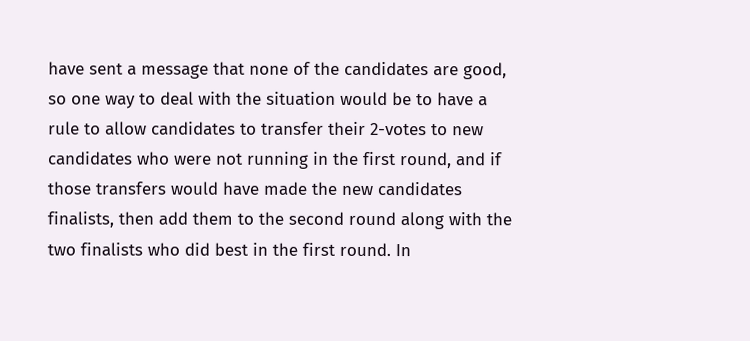have sent a message that none of the candidates are good, so one way to deal with the situation would be to have a rule to allow candidates to transfer their 2-votes to new candidates who were not running in the first round, and if those transfers would have made the new candidates finalists, then add them to the second round along with the two finalists who did best in the first round. In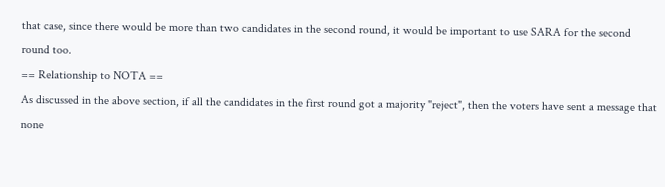that case, since there would be more than two candidates in the second round, it would be important to use SARA for the second round too.
== Relationship to NOTA ==
As discussed in the above section, if all the candidates in the first round got a majority "reject", then the voters have sent a message that none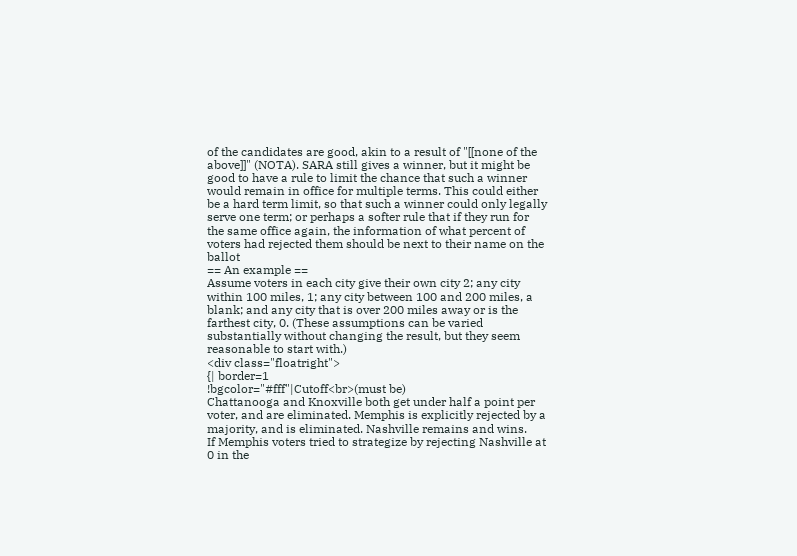of the candidates are good, akin to a result of "[[none of the above]]" (NOTA). SARA still gives a winner, but it might be good to have a rule to limit the chance that such a winner would remain in office for multiple terms. This could either be a hard term limit, so that such a winner could only legally serve one term; or perhaps a softer rule that if they run for the same office again, the information of what percent of voters had rejected them should be next to their name on the ballot
== An example ==
Assume voters in each city give their own city 2; any city within 100 miles, 1; any city between 100 and 200 miles, a blank; and any city that is over 200 miles away or is the farthest city, 0. (These assumptions can be varied substantially without changing the result, but they seem reasonable to start with.)
<div class="floatright">
{| border=1
!bgcolor="#fff"|Cutoff<br>(must be)
Chattanooga and Knoxville both get under half a point per voter, and are eliminated. Memphis is explicitly rejected by a majority, and is eliminated. Nashville remains and wins.
If Memphis voters tried to strategize by rejecting Nashville at 0 in the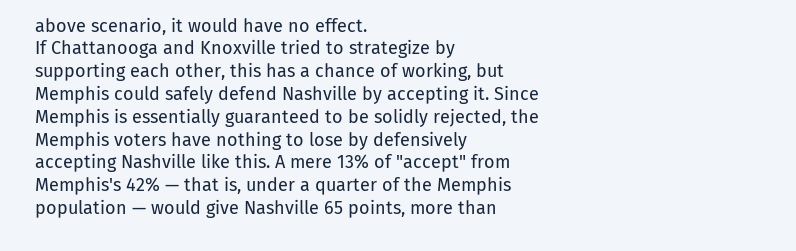above scenario, it would have no effect.
If Chattanooga and Knoxville tried to strategize by supporting each other, this has a chance of working, but Memphis could safely defend Nashville by accepting it. Since Memphis is essentially guaranteed to be solidly rejected, the Memphis voters have nothing to lose by defensively accepting Nashville like this. A mere 13% of "accept" from Memphis's 42% — that is, under a quarter of the Memphis population — would give Nashville 65 points, more than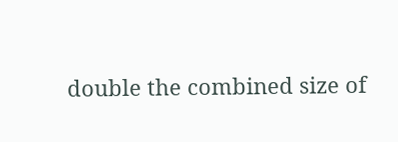double the combined size of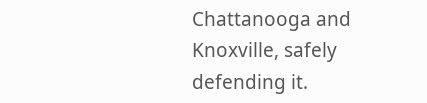Chattanooga and Knoxville, safely defending it.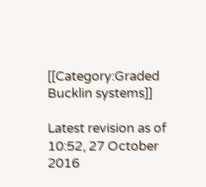[[Category:Graded Bucklin systems]]

Latest revision as of 10:52, 27 October 2016